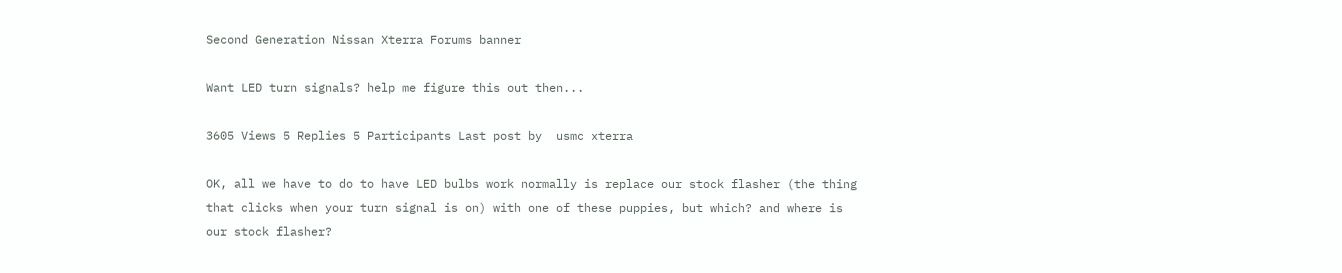Second Generation Nissan Xterra Forums banner

Want LED turn signals? help me figure this out then...

3605 Views 5 Replies 5 Participants Last post by  usmc xterra

OK, all we have to do to have LED bulbs work normally is replace our stock flasher (the thing that clicks when your turn signal is on) with one of these puppies, but which? and where is our stock flasher?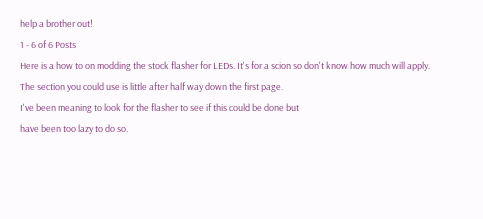help a brother out!
1 - 6 of 6 Posts
Here is a how to on modding the stock flasher for LEDs. It's for a scion so don't know how much will apply.
The section you could use is little after half way down the first page.
I've been meaning to look for the flasher to see if this could be done but
have been too lazy to do so.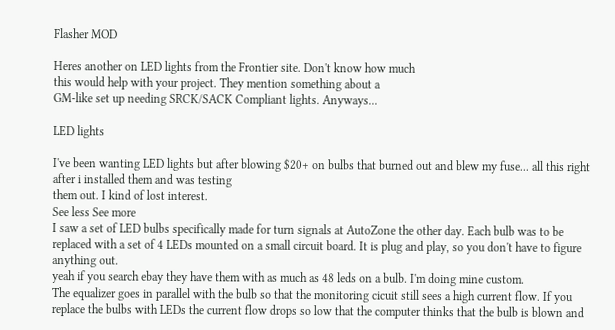Flasher MOD

Heres another on LED lights from the Frontier site. Don't know how much
this would help with your project. They mention something about a
GM-like set up needing SRCK/SACK Compliant lights. Anyways...

LED lights

I've been wanting LED lights but after blowing $20+ on bulbs that burned out and blew my fuse... all this right after i installed them and was testing
them out. I kind of lost interest.
See less See more
I saw a set of LED bulbs specifically made for turn signals at AutoZone the other day. Each bulb was to be replaced with a set of 4 LEDs mounted on a small circuit board. It is plug and play, so you don't have to figure anything out.
yeah if you search ebay they have them with as much as 48 leds on a bulb. I'm doing mine custom.
The equalizer goes in parallel with the bulb so that the monitoring cicuit still sees a high current flow. If you replace the bulbs with LEDs the current flow drops so low that the computer thinks that the bulb is blown and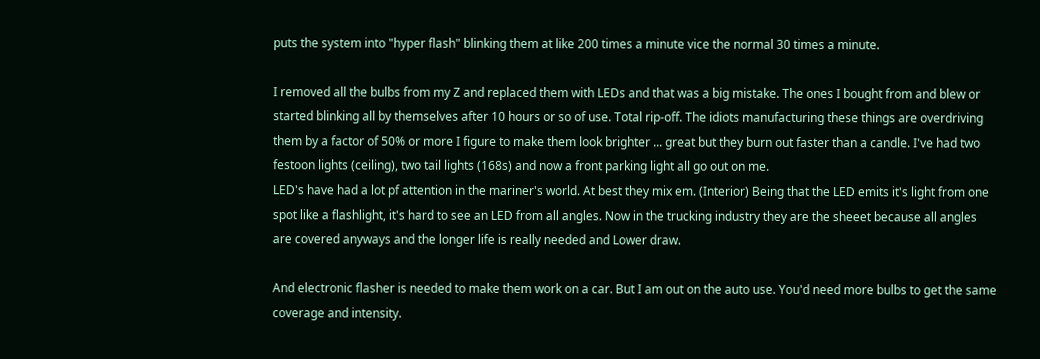puts the system into "hyper flash" blinking them at like 200 times a minute vice the normal 30 times a minute.

I removed all the bulbs from my Z and replaced them with LEDs and that was a big mistake. The ones I bought from and blew or started blinking all by themselves after 10 hours or so of use. Total rip-off. The idiots manufacturing these things are overdriving them by a factor of 50% or more I figure to make them look brighter ... great but they burn out faster than a candle. I've had two festoon lights (ceiling), two tail lights (168s) and now a front parking light all go out on me.
LED's have had a lot pf attention in the mariner's world. At best they mix em. (Interior) Being that the LED emits it's light from one spot like a flashlight, it's hard to see an LED from all angles. Now in the trucking industry they are the sheeet because all angles are covered anyways and the longer life is really needed and Lower draw.

And electronic flasher is needed to make them work on a car. But I am out on the auto use. You'd need more bulbs to get the same coverage and intensity.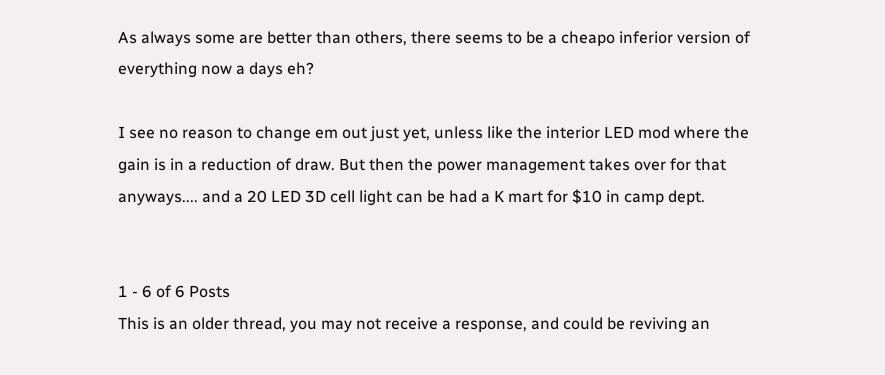As always some are better than others, there seems to be a cheapo inferior version of everything now a days eh?

I see no reason to change em out just yet, unless like the interior LED mod where the gain is in a reduction of draw. But then the power management takes over for that anyways.... and a 20 LED 3D cell light can be had a K mart for $10 in camp dept.


1 - 6 of 6 Posts
This is an older thread, you may not receive a response, and could be reviving an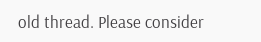old thread. Please consider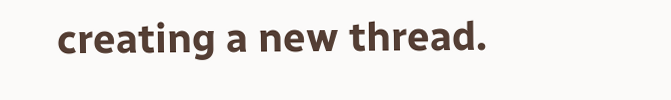creating a new thread.